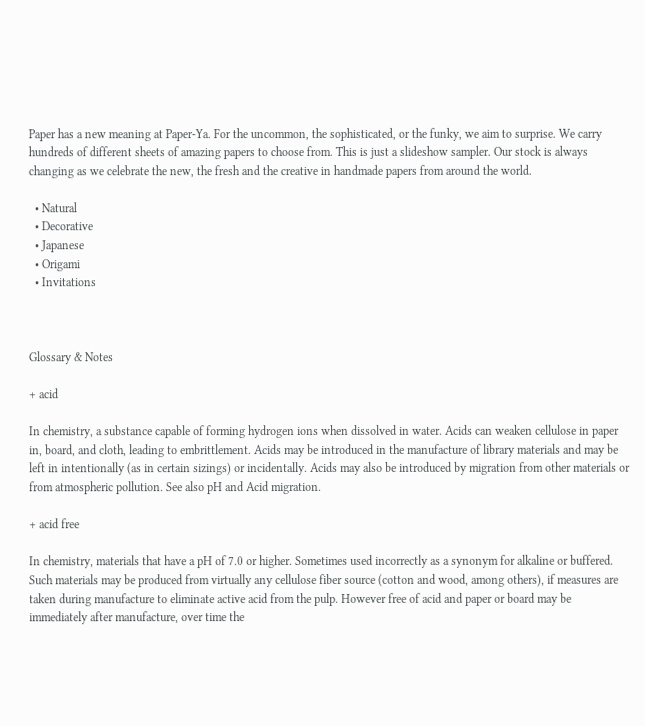Paper has a new meaning at Paper-Ya. For the uncommon, the sophisticated, or the funky, we aim to surprise. We carry hundreds of different sheets of amazing papers to choose from. This is just a slideshow sampler. Our stock is always changing as we celebrate the new, the fresh and the creative in handmade papers from around the world.

  • Natural
  • Decorative
  • Japanese
  • Origami
  • Invitations



Glossary & Notes

+ acid

In chemistry, a substance capable of forming hydrogen ions when dissolved in water. Acids can weaken cellulose in paper in, board, and cloth, leading to embrittlement. Acids may be introduced in the manufacture of library materials and may be left in intentionally (as in certain sizings) or incidentally. Acids may also be introduced by migration from other materials or from atmospheric pollution. See also pH and Acid migration.

+ acid free

In chemistry, materials that have a pH of 7.0 or higher. Sometimes used incorrectly as a synonym for alkaline or buffered. Such materials may be produced from virtually any cellulose fiber source (cotton and wood, among others), if measures are taken during manufacture to eliminate active acid from the pulp. However free of acid and paper or board may be immediately after manufacture, over time the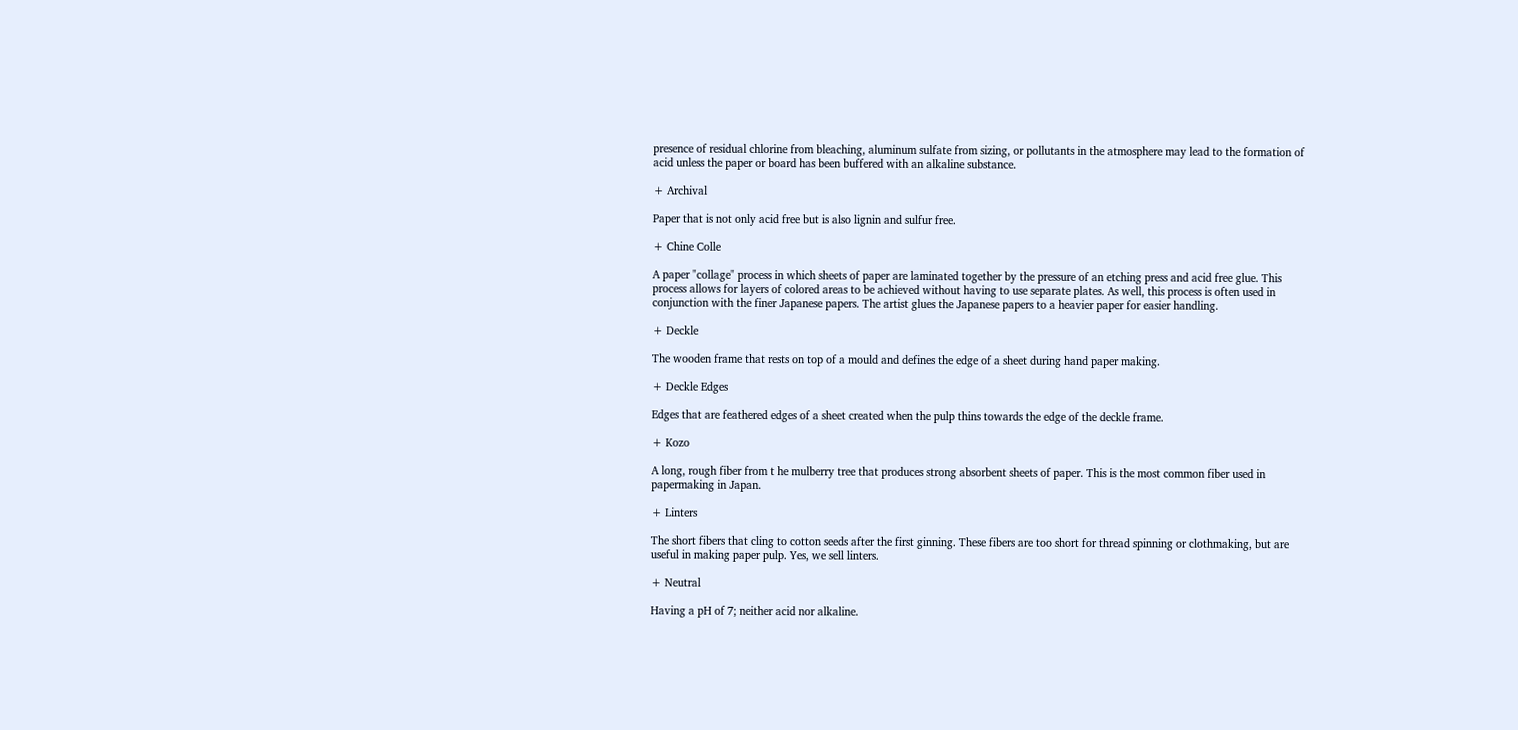presence of residual chlorine from bleaching, aluminum sulfate from sizing, or pollutants in the atmosphere may lead to the formation of acid unless the paper or board has been buffered with an alkaline substance.

+ Archival

Paper that is not only acid free but is also lignin and sulfur free.

+ Chine Colle

A paper "collage" process in which sheets of paper are laminated together by the pressure of an etching press and acid free glue. This process allows for layers of colored areas to be achieved without having to use separate plates. As well, this process is often used in conjunction with the finer Japanese papers. The artist glues the Japanese papers to a heavier paper for easier handling.

+ Deckle

The wooden frame that rests on top of a mould and defines the edge of a sheet during hand paper making.

+ Deckle Edges

Edges that are feathered edges of a sheet created when the pulp thins towards the edge of the deckle frame.

+ Kozo

A long, rough fiber from t he mulberry tree that produces strong absorbent sheets of paper. This is the most common fiber used in papermaking in Japan.

+ Linters

The short fibers that cling to cotton seeds after the first ginning. These fibers are too short for thread spinning or clothmaking, but are useful in making paper pulp. Yes, we sell linters.

+ Neutral

Having a pH of 7; neither acid nor alkaline.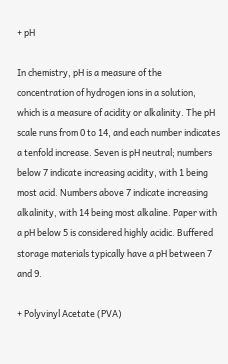+ pH

In chemistry, pH is a measure of the concentration of hydrogen ions in a solution, which is a measure of acidity or alkalinity. The pH scale runs from 0 to 14, and each number indicates a tenfold increase. Seven is pH neutral; numbers below 7 indicate increasing acidity, with 1 being most acid. Numbers above 7 indicate increasing alkalinity, with 14 being most alkaline. Paper with a pH below 5 is considered highly acidic. Buffered storage materials typically have a pH between 7 and 9.

+ Polyvinyl Acetate (PVA)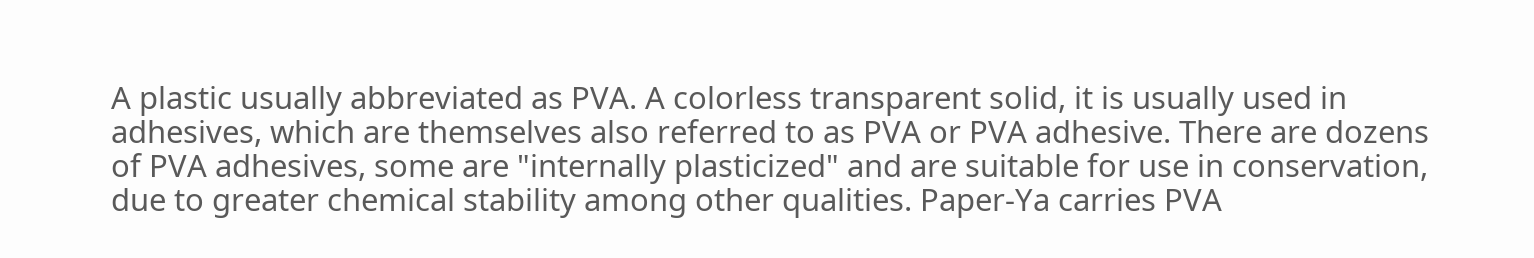A plastic usually abbreviated as PVA. A colorless transparent solid, it is usually used in adhesives, which are themselves also referred to as PVA or PVA adhesive. There are dozens of PVA adhesives, some are "internally plasticized" and are suitable for use in conservation, due to greater chemical stability among other qualities. Paper-Ya carries PVA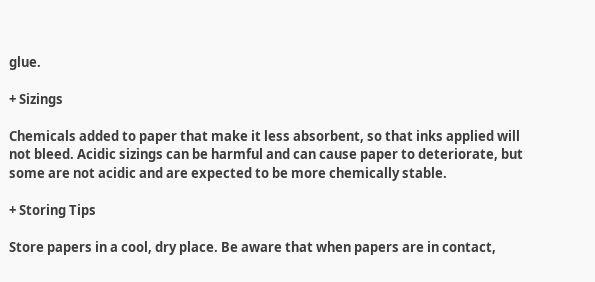glue.

+ Sizings

Chemicals added to paper that make it less absorbent, so that inks applied will not bleed. Acidic sizings can be harmful and can cause paper to deteriorate, but some are not acidic and are expected to be more chemically stable.

+ Storing Tips

Store papers in a cool, dry place. Be aware that when papers are in contact,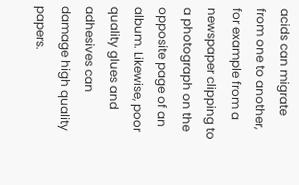acids can migrate from one to another, for example from a newspaper clipping to a photograph on the opposite page of an album. Likewise, poor quality glues and adhesives can damage high quality papers.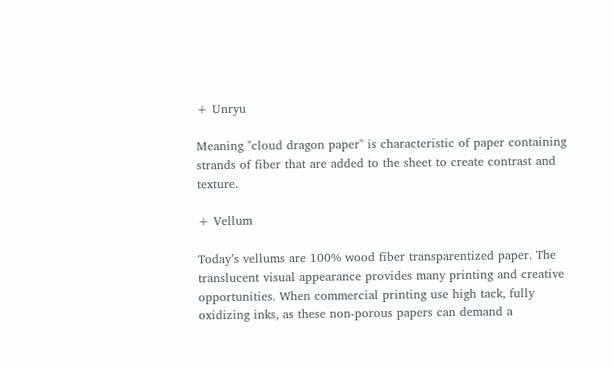+ Unryu

Meaning "cloud dragon paper" is characteristic of paper containing strands of fiber that are added to the sheet to create contrast and texture.

+ Vellum

Today’s vellums are 100% wood fiber transparentized paper. The translucent visual appearance provides many printing and creative opportunities. When commercial printing use high tack, fully oxidizing inks, as these non-porous papers can demand a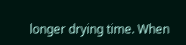longer drying time. When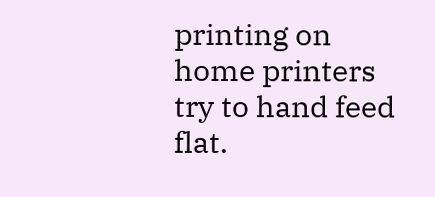printing on home printers try to hand feed flat.